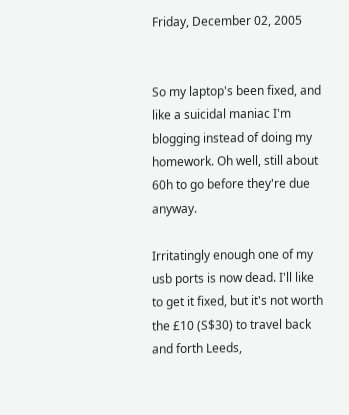Friday, December 02, 2005


So my laptop's been fixed, and like a suicidal maniac I'm blogging instead of doing my homework. Oh well, still about 60h to go before they're due anyway.

Irritatingly enough one of my usb ports is now dead. I'll like to get it fixed, but it's not worth the £10 (S$30) to travel back and forth Leeds,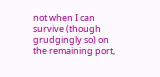not when I can survive (though grudgingly so) on the remaining port,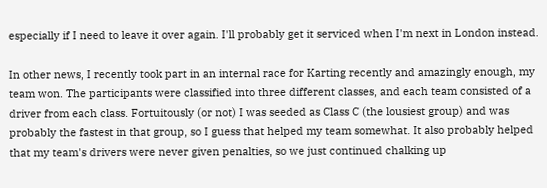especially if I need to leave it over again. I'll probably get it serviced when I'm next in London instead.

In other news, I recently took part in an internal race for Karting recently and amazingly enough, my team won. The participants were classified into three different classes, and each team consisted of a driver from each class. Fortuitously (or not) I was seeded as Class C (the lousiest group) and was probably the fastest in that group, so I guess that helped my team somewhat. It also probably helped that my team's drivers were never given penalties, so we just continued chalking up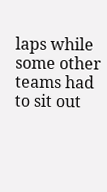laps while some other teams had to sit out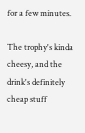for a few minutes.

The trophy's kinda cheesy, and the drink's definitely cheap stuff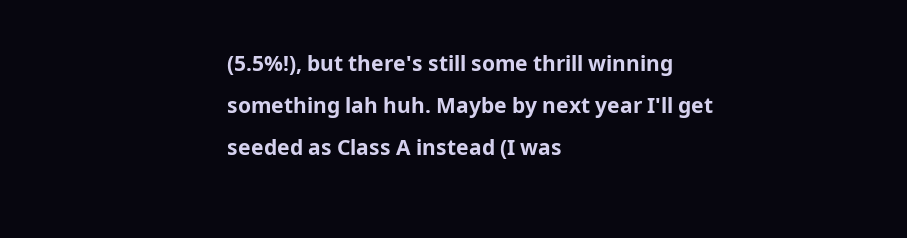(5.5%!), but there's still some thrill winning something lah huh. Maybe by next year I'll get seeded as Class A instead (I was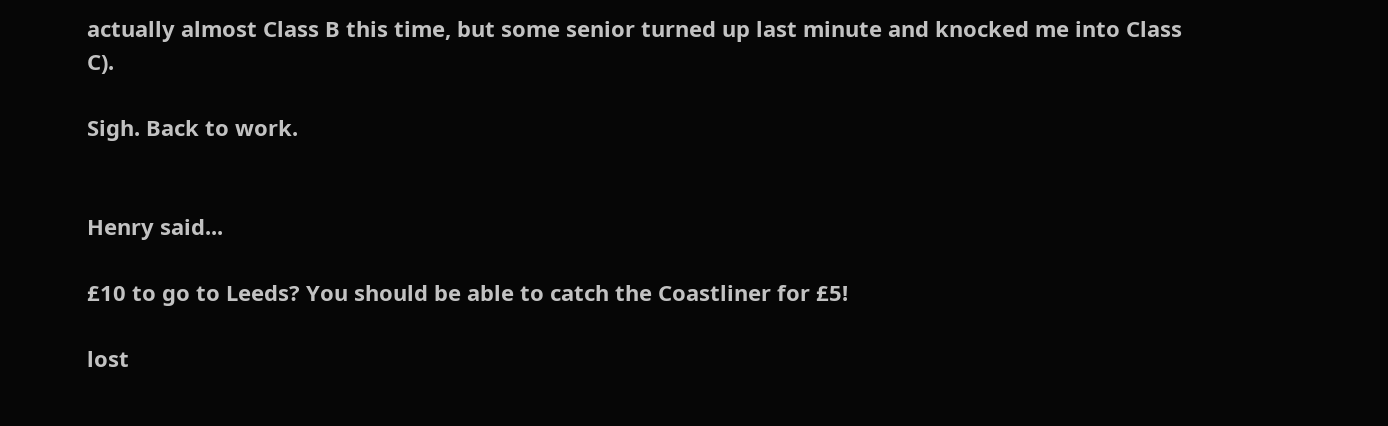actually almost Class B this time, but some senior turned up last minute and knocked me into Class C).

Sigh. Back to work.


Henry said...

£10 to go to Leeds? You should be able to catch the Coastliner for £5!

lost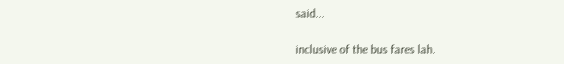said...

inclusive of the bus fares lah.